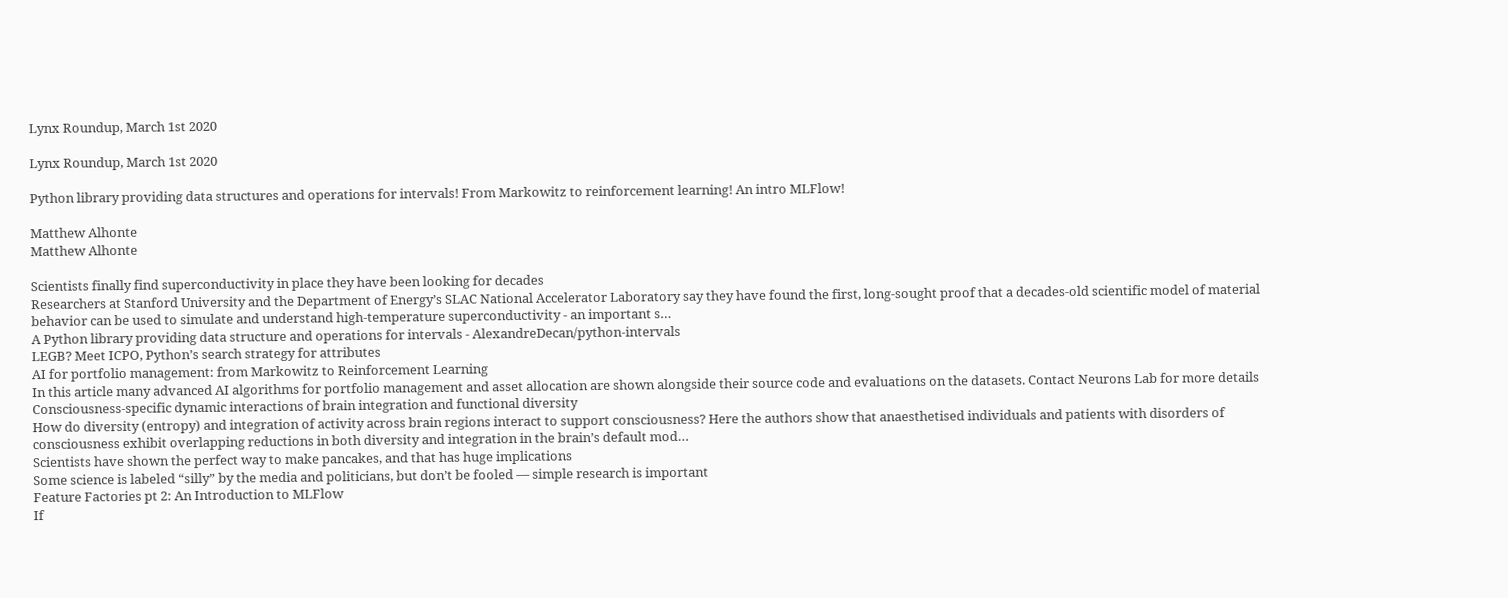Lynx Roundup, March 1st 2020

Lynx Roundup, March 1st 2020

Python library providing data structures and operations for intervals! From Markowitz to reinforcement learning! An intro MLFlow!

Matthew Alhonte
Matthew Alhonte

Scientists finally find superconductivity in place they have been looking for decades
Researchers at Stanford University and the Department of Energy’s SLAC National Accelerator Laboratory say they have found the first, long-sought proof that a decades-old scientific model of material behavior can be used to simulate and understand high-temperature superconductivity - an important s…
A Python library providing data structure and operations for intervals - AlexandreDecan/python-intervals
LEGB? Meet ICPO, Python’s search strategy for attributes
AI for portfolio management: from Markowitz to Reinforcement Learning
In this article many advanced AI algorithms for portfolio management and asset allocation are shown alongside their source code and evaluations on the datasets. Contact Neurons Lab for more details
Consciousness-specific dynamic interactions of brain integration and functional diversity
How do diversity (entropy) and integration of activity across brain regions interact to support consciousness? Here the authors show that anaesthetised individuals and patients with disorders of consciousness exhibit overlapping reductions in both diversity and integration in the brain’s default mod…
Scientists have shown the perfect way to make pancakes, and that has huge implications
Some science is labeled “silly” by the media and politicians, but don’t be fooled — simple research is important
Feature Factories pt 2: An Introduction to MLFlow
If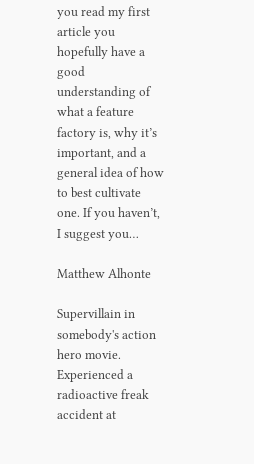you read my first article you hopefully have a good understanding of what a feature factory is, why it’s important, and a general idea of how to best cultivate one. If you haven’t, I suggest you…

Matthew Alhonte

Supervillain in somebody's action hero movie. Experienced a radioactive freak accident at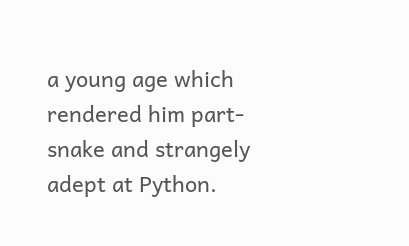a young age which rendered him part-snake and strangely adept at Python.